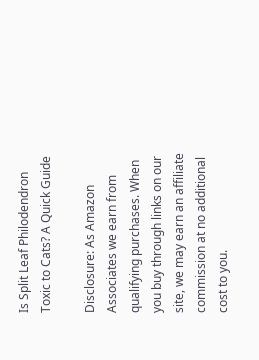Is Split Leaf Philodendron Toxic to Cats? A Quick Guide

Disclosure: As Amazon Associates we earn from qualifying purchases. When you buy through links on our site, we may earn an affiliate commission at no additional cost to you.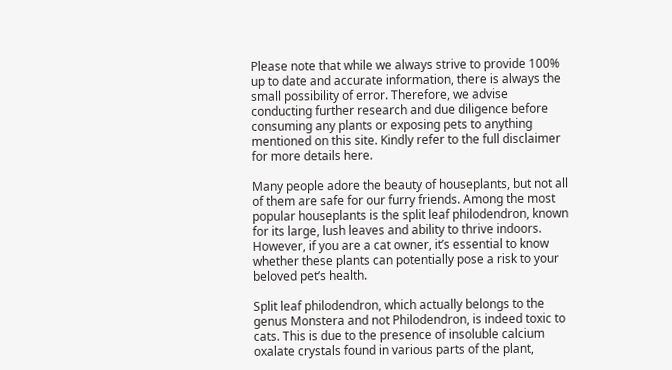Please note that while we always strive to provide 100% up to date and accurate information, there is always the small possibility of error. Therefore, we advise conducting further research and due diligence before consuming any plants or exposing pets to anything mentioned on this site. Kindly refer to the full disclaimer for more details here.

Many people adore the beauty of houseplants, but not all of them are safe for our furry friends. Among the most popular houseplants is the split leaf philodendron, known for its large, lush leaves and ability to thrive indoors. However, if you are a cat owner, it’s essential to know whether these plants can potentially pose a risk to your beloved pet’s health.

Split leaf philodendron, which actually belongs to the genus Monstera and not Philodendron, is indeed toxic to cats. This is due to the presence of insoluble calcium oxalate crystals found in various parts of the plant,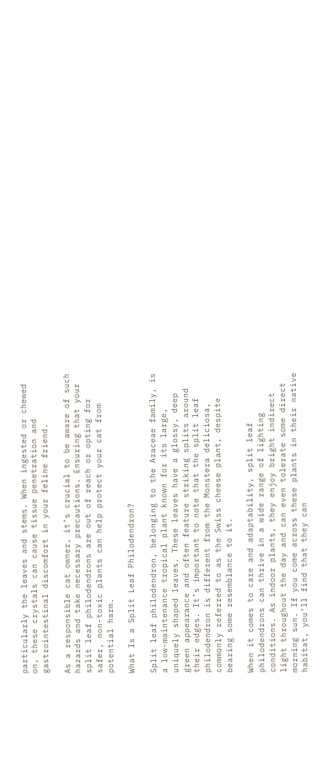particularly the leaves and stems. When ingested or chewed on, these crystals can cause tissue penetration and gastrointestinal discomfort in your feline friend.

As a responsible cat owner, it’s crucial to be aware of such hazards and take necessary precautions. Ensuring that your split leaf philodendrons are out of reach or opting for safer, non-toxic plants can help protect your cat from potential harm.

What Is a Split Leaf Philodendron?

Split leaf philodendron, belonging to the Araceae family, is a low-maintenance tropical plant known for its large, uniquely shaped leaves. These leaves have a glossy, deep green appearance and often feature striking splits around their edges. It’s important to note that the split leaf philodendron is different from the Monstera deliciosa, commonly referred to as the Swiss cheese plant, despite bearing some resemblance to it.

When it comes to care and adaptability, split leaf philodendrons can thrive in a wide range of lighting conditions. As indoor plants, they enjoy bright indirect light throughout the day and can even tolerate some direct morning sun. If you come across these plants in their native habitat, you’ll find that they can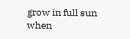grow in full sun when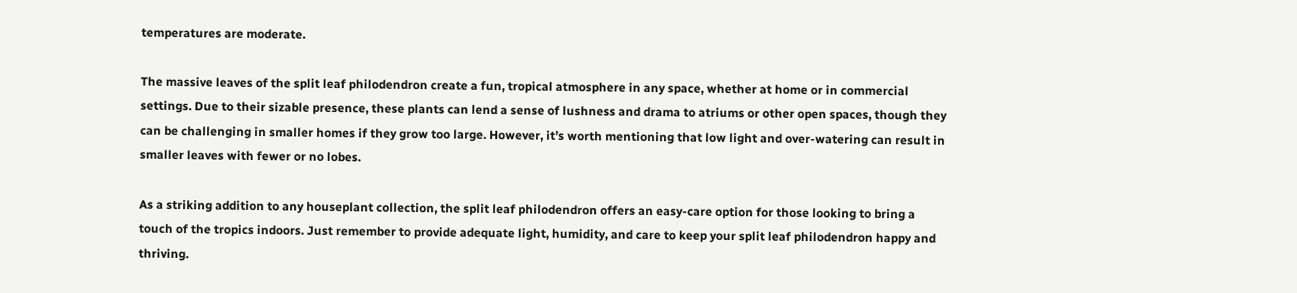temperatures are moderate.

The massive leaves of the split leaf philodendron create a fun, tropical atmosphere in any space, whether at home or in commercial settings. Due to their sizable presence, these plants can lend a sense of lushness and drama to atriums or other open spaces, though they can be challenging in smaller homes if they grow too large. However, it’s worth mentioning that low light and over-watering can result in smaller leaves with fewer or no lobes.

As a striking addition to any houseplant collection, the split leaf philodendron offers an easy-care option for those looking to bring a touch of the tropics indoors. Just remember to provide adequate light, humidity, and care to keep your split leaf philodendron happy and thriving.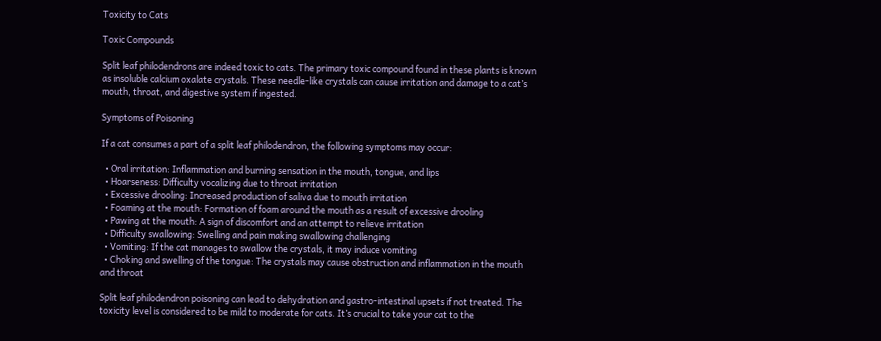Toxicity to Cats

Toxic Compounds

Split leaf philodendrons are indeed toxic to cats. The primary toxic compound found in these plants is known as insoluble calcium oxalate crystals. These needle-like crystals can cause irritation and damage to a cat’s mouth, throat, and digestive system if ingested.

Symptoms of Poisoning

If a cat consumes a part of a split leaf philodendron, the following symptoms may occur:

  • Oral irritation: Inflammation and burning sensation in the mouth, tongue, and lips
  • Hoarseness: Difficulty vocalizing due to throat irritation
  • Excessive drooling: Increased production of saliva due to mouth irritation
  • Foaming at the mouth: Formation of foam around the mouth as a result of excessive drooling
  • Pawing at the mouth: A sign of discomfort and an attempt to relieve irritation
  • Difficulty swallowing: Swelling and pain making swallowing challenging
  • Vomiting: If the cat manages to swallow the crystals, it may induce vomiting
  • Choking and swelling of the tongue: The crystals may cause obstruction and inflammation in the mouth and throat

Split leaf philodendron poisoning can lead to dehydration and gastro-intestinal upsets if not treated. The toxicity level is considered to be mild to moderate for cats. It’s crucial to take your cat to the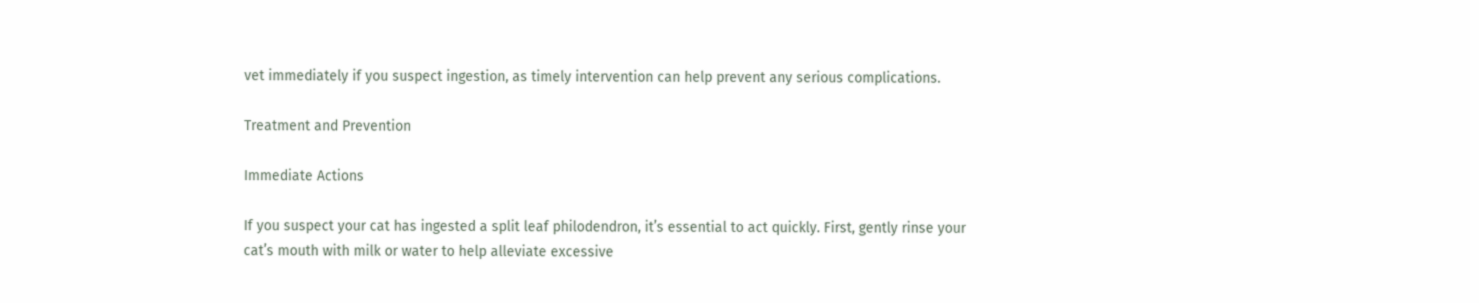vet immediately if you suspect ingestion, as timely intervention can help prevent any serious complications.

Treatment and Prevention

Immediate Actions

If you suspect your cat has ingested a split leaf philodendron, it’s essential to act quickly. First, gently rinse your cat’s mouth with milk or water to help alleviate excessive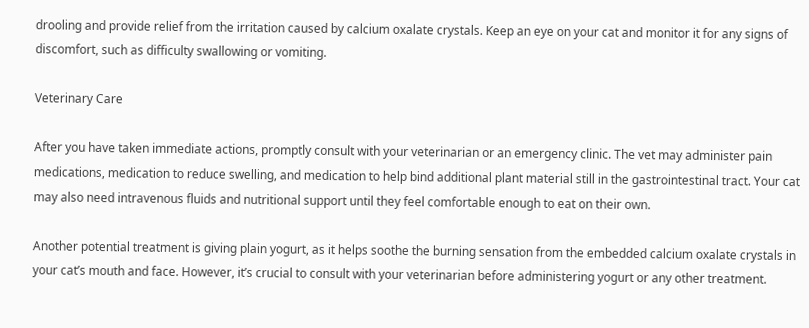drooling and provide relief from the irritation caused by calcium oxalate crystals. Keep an eye on your cat and monitor it for any signs of discomfort, such as difficulty swallowing or vomiting.

Veterinary Care

After you have taken immediate actions, promptly consult with your veterinarian or an emergency clinic. The vet may administer pain medications, medication to reduce swelling, and medication to help bind additional plant material still in the gastrointestinal tract. Your cat may also need intravenous fluids and nutritional support until they feel comfortable enough to eat on their own.

Another potential treatment is giving plain yogurt, as it helps soothe the burning sensation from the embedded calcium oxalate crystals in your cat’s mouth and face. However, it’s crucial to consult with your veterinarian before administering yogurt or any other treatment.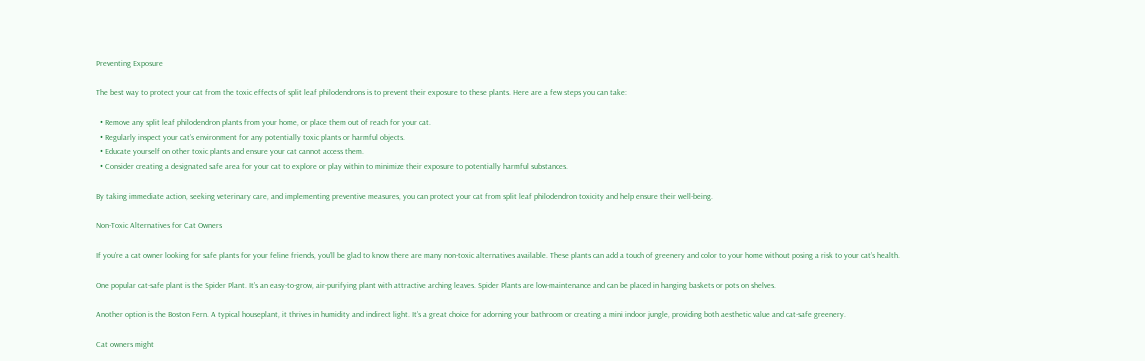Preventing Exposure

The best way to protect your cat from the toxic effects of split leaf philodendrons is to prevent their exposure to these plants. Here are a few steps you can take:

  • Remove any split leaf philodendron plants from your home, or place them out of reach for your cat.
  • Regularly inspect your cat’s environment for any potentially toxic plants or harmful objects.
  • Educate yourself on other toxic plants and ensure your cat cannot access them.
  • Consider creating a designated safe area for your cat to explore or play within to minimize their exposure to potentially harmful substances.

By taking immediate action, seeking veterinary care, and implementing preventive measures, you can protect your cat from split leaf philodendron toxicity and help ensure their well-being.

Non-Toxic Alternatives for Cat Owners

If you’re a cat owner looking for safe plants for your feline friends, you’ll be glad to know there are many non-toxic alternatives available. These plants can add a touch of greenery and color to your home without posing a risk to your cat’s health.

One popular cat-safe plant is the Spider Plant. It’s an easy-to-grow, air-purifying plant with attractive arching leaves. Spider Plants are low-maintenance and can be placed in hanging baskets or pots on shelves.

Another option is the Boston Fern. A typical houseplant, it thrives in humidity and indirect light. It’s a great choice for adorning your bathroom or creating a mini indoor jungle, providing both aesthetic value and cat-safe greenery.

Cat owners might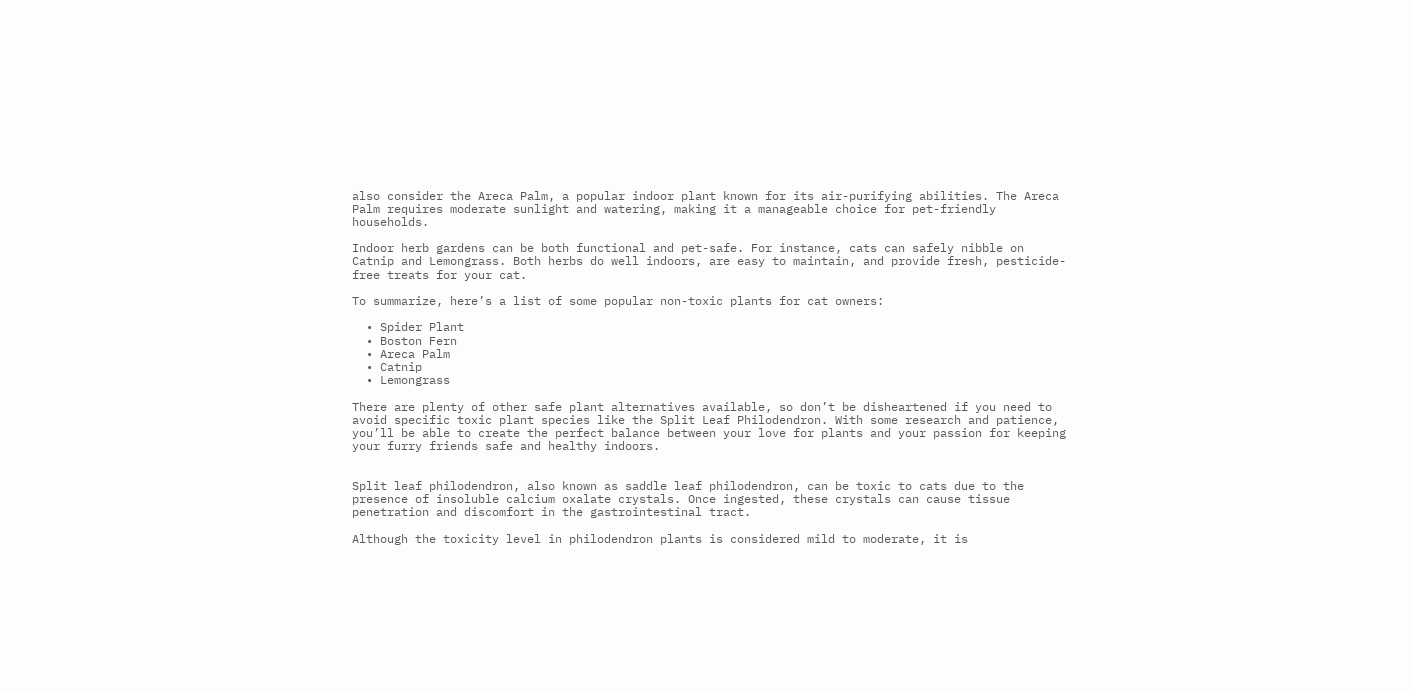also consider the Areca Palm, a popular indoor plant known for its air-purifying abilities. The Areca Palm requires moderate sunlight and watering, making it a manageable choice for pet-friendly households.

Indoor herb gardens can be both functional and pet-safe. For instance, cats can safely nibble on Catnip and Lemongrass. Both herbs do well indoors, are easy to maintain, and provide fresh, pesticide-free treats for your cat.

To summarize, here’s a list of some popular non-toxic plants for cat owners:

  • Spider Plant
  • Boston Fern
  • Areca Palm
  • Catnip
  • Lemongrass

There are plenty of other safe plant alternatives available, so don’t be disheartened if you need to avoid specific toxic plant species like the Split Leaf Philodendron. With some research and patience, you’ll be able to create the perfect balance between your love for plants and your passion for keeping your furry friends safe and healthy indoors.


Split leaf philodendron, also known as saddle leaf philodendron, can be toxic to cats due to the presence of insoluble calcium oxalate crystals. Once ingested, these crystals can cause tissue penetration and discomfort in the gastrointestinal tract.

Although the toxicity level in philodendron plants is considered mild to moderate, it is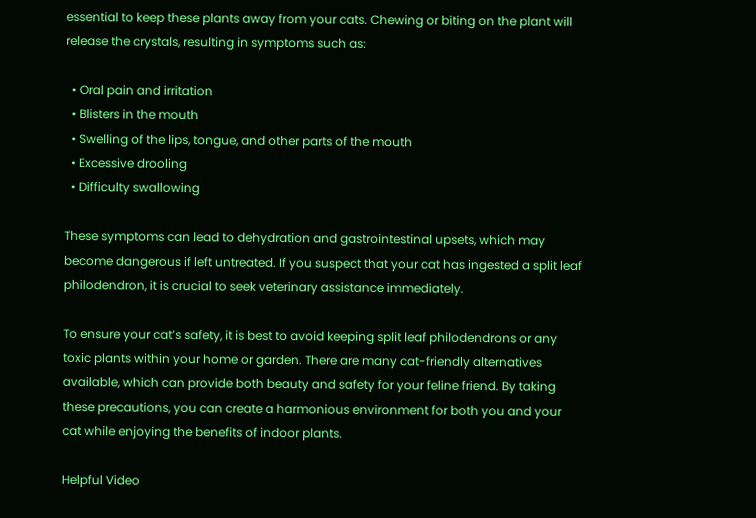essential to keep these plants away from your cats. Chewing or biting on the plant will release the crystals, resulting in symptoms such as:

  • Oral pain and irritation
  • Blisters in the mouth
  • Swelling of the lips, tongue, and other parts of the mouth
  • Excessive drooling
  • Difficulty swallowing

These symptoms can lead to dehydration and gastrointestinal upsets, which may become dangerous if left untreated. If you suspect that your cat has ingested a split leaf philodendron, it is crucial to seek veterinary assistance immediately.

To ensure your cat’s safety, it is best to avoid keeping split leaf philodendrons or any toxic plants within your home or garden. There are many cat-friendly alternatives available, which can provide both beauty and safety for your feline friend. By taking these precautions, you can create a harmonious environment for both you and your cat while enjoying the benefits of indoor plants.

Helpful Video